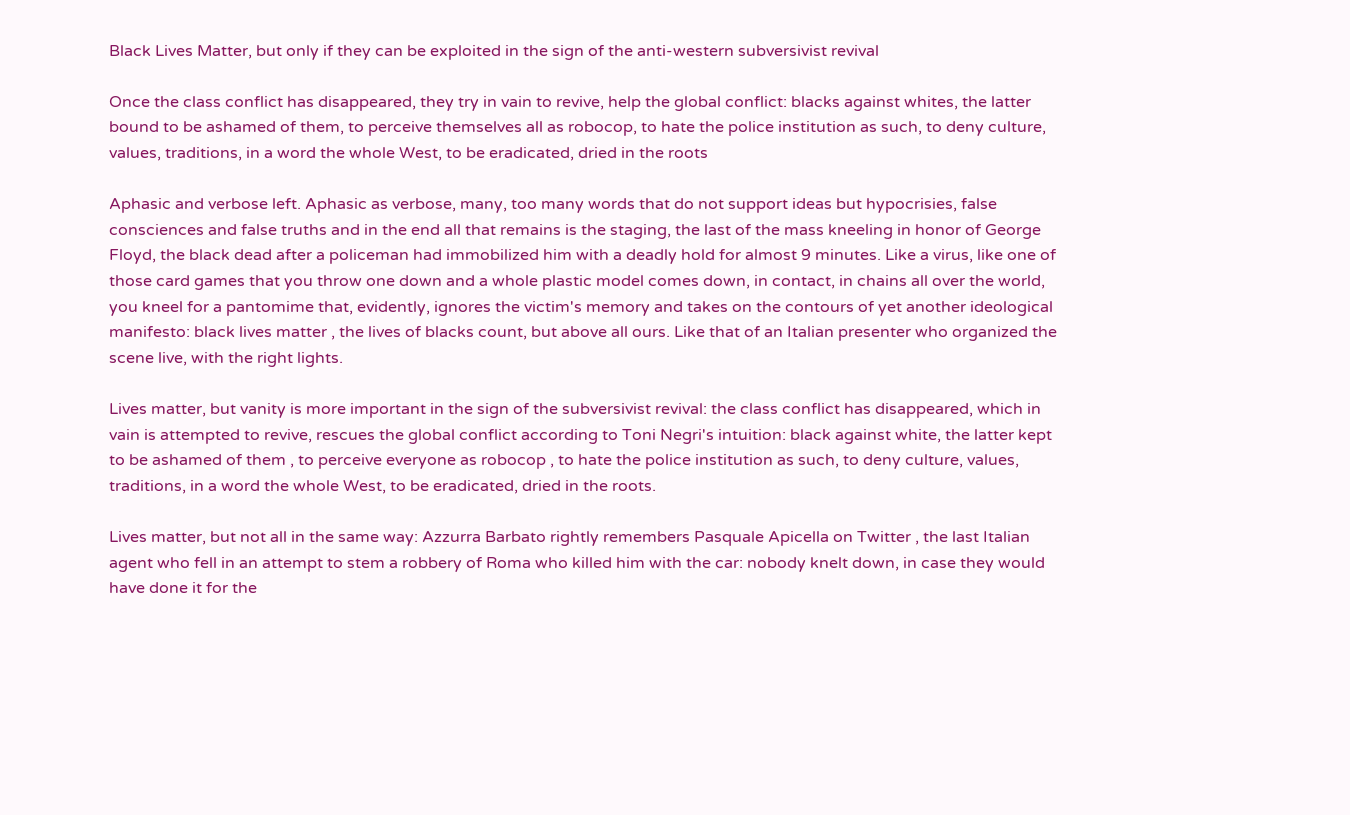Black Lives Matter, but only if they can be exploited in the sign of the anti-western subversivist revival

Once the class conflict has disappeared, they try in vain to revive, help the global conflict: blacks against whites, the latter bound to be ashamed of them, to perceive themselves all as robocop, to hate the police institution as such, to deny culture, values, traditions, in a word the whole West, to be eradicated, dried in the roots

Aphasic and verbose left. Aphasic as verbose, many, too many words that do not support ideas but hypocrisies, false consciences and false truths and in the end all that remains is the staging, the last of the mass kneeling in honor of George Floyd, the black dead after a policeman had immobilized him with a deadly hold for almost 9 minutes. Like a virus, like one of those card games that you throw one down and a whole plastic model comes down, in contact, in chains all over the world, you kneel for a pantomime that, evidently, ignores the victim's memory and takes on the contours of yet another ideological manifesto: black lives matter , the lives of blacks count, but above all ours. Like that of an Italian presenter who organized the scene live, with the right lights.

Lives matter, but vanity is more important in the sign of the subversivist revival: the class conflict has disappeared, which in vain is attempted to revive, rescues the global conflict according to Toni Negri's intuition: black against white, the latter kept to be ashamed of them , to perceive everyone as robocop , to hate the police institution as such, to deny culture, values, traditions, in a word the whole West, to be eradicated, dried in the roots.

Lives matter, but not all in the same way: Azzurra Barbato rightly remembers Pasquale Apicella on Twitter , the last Italian agent who fell in an attempt to stem a robbery of Roma who killed him with the car: nobody knelt down, in case they would have done it for the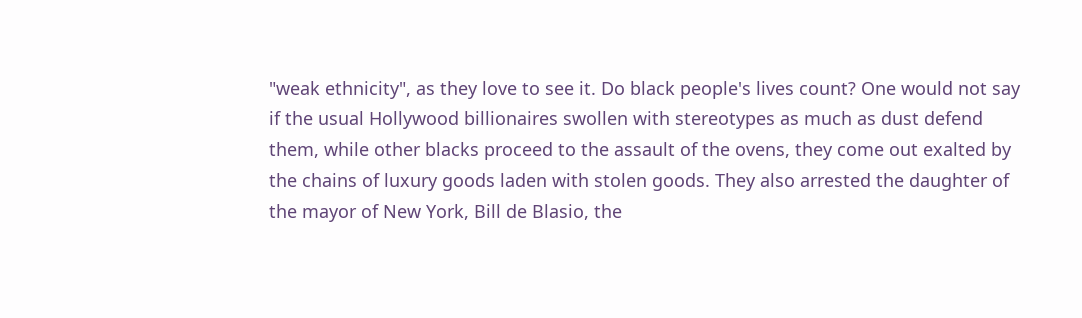"weak ethnicity", as they love to see it. Do black people's lives count? One would not say if the usual Hollywood billionaires swollen with stereotypes as much as dust defend them, while other blacks proceed to the assault of the ovens, they come out exalted by the chains of luxury goods laden with stolen goods. They also arrested the daughter of the mayor of New York, Bill de Blasio, the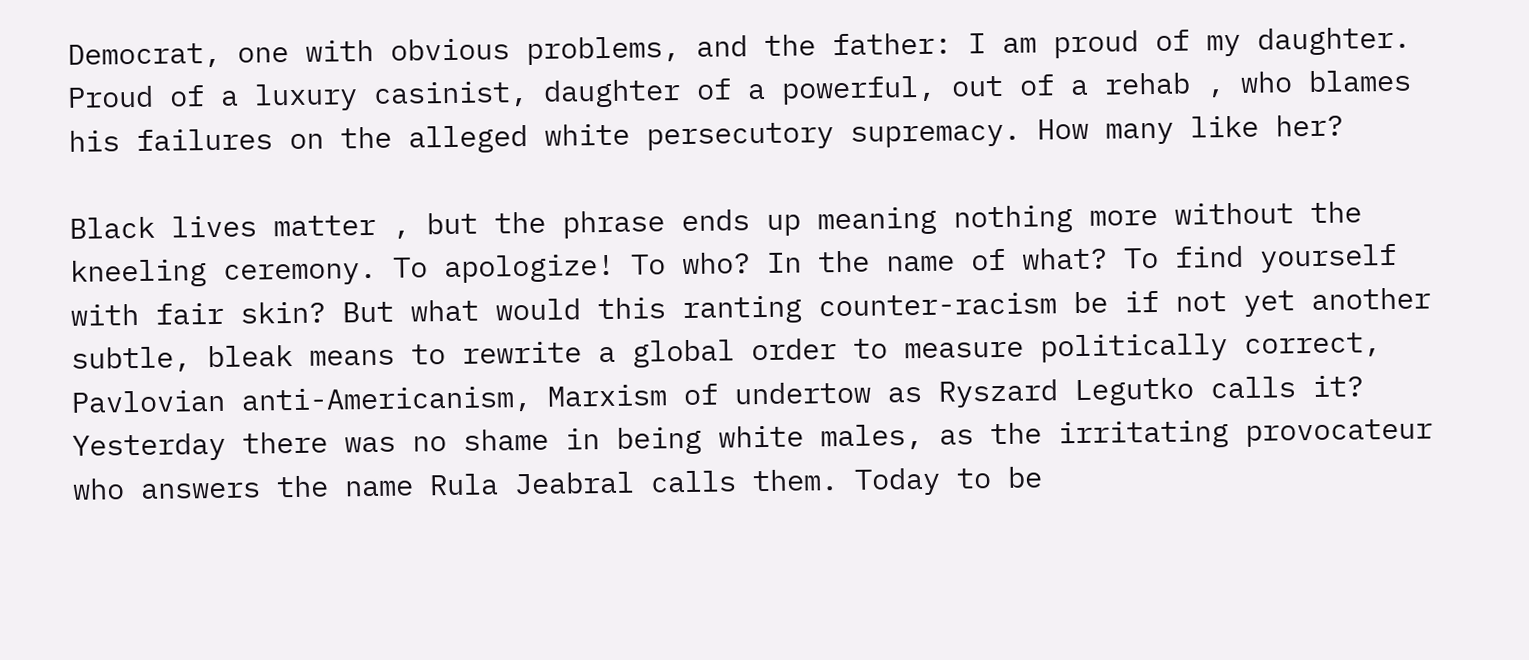Democrat, one with obvious problems, and the father: I am proud of my daughter. Proud of a luxury casinist, daughter of a powerful, out of a rehab , who blames his failures on the alleged white persecutory supremacy. How many like her?

Black lives matter , but the phrase ends up meaning nothing more without the kneeling ceremony. To apologize! To who? In the name of what? To find yourself with fair skin? But what would this ranting counter-racism be if not yet another subtle, bleak means to rewrite a global order to measure politically correct, Pavlovian anti-Americanism, Marxism of undertow as Ryszard Legutko calls it? Yesterday there was no shame in being white males, as the irritating provocateur who answers the name Rula Jeabral calls them. Today to be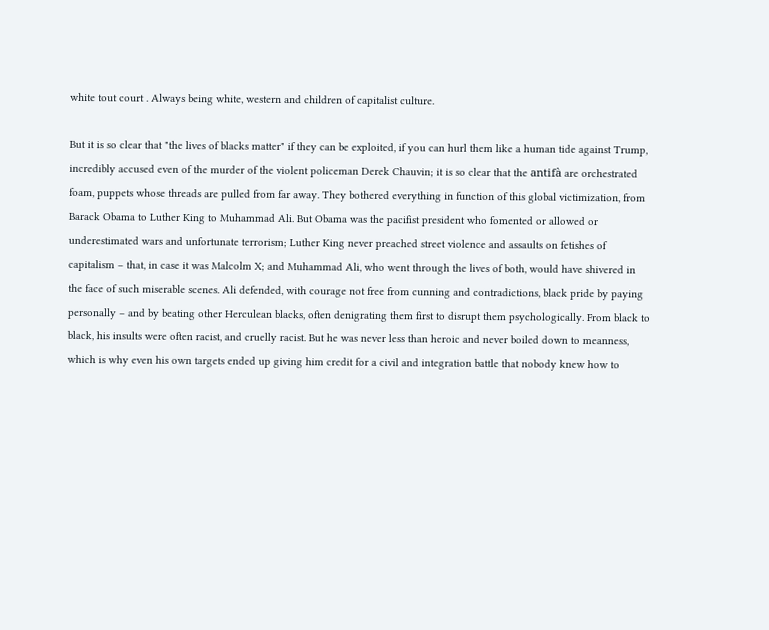white tout court . Always being white, western and children of capitalist culture.

But it is so clear that "the lives of blacks matter" if they can be exploited, if you can hurl them like a human tide against Trump, incredibly accused even of the murder of the violent policeman Derek Chauvin; it is so clear that the antifà are orchestrated foam, puppets whose threads are pulled from far away. They bothered everything in function of this global victimization, from Barack Obama to Luther King to Muhammad Ali. But Obama was the pacifist president who fomented or allowed or underestimated wars and unfortunate terrorism; Luther King never preached street violence and assaults on fetishes of capitalism – that, in case it was Malcolm X; and Muhammad Ali, who went through the lives of both, would have shivered in the face of such miserable scenes. Ali defended, with courage not free from cunning and contradictions, black pride by paying personally – and by beating other Herculean blacks, often denigrating them first to disrupt them psychologically. From black to black, his insults were often racist, and cruelly racist. But he was never less than heroic and never boiled down to meanness, which is why even his own targets ended up giving him credit for a civil and integration battle that nobody knew how to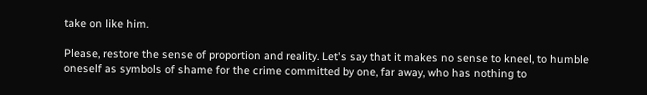take on like him.

Please, restore the sense of proportion and reality. Let's say that it makes no sense to kneel, to humble oneself as symbols of shame for the crime committed by one, far away, who has nothing to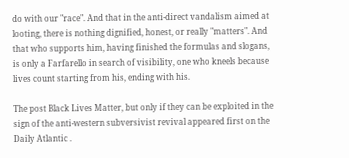do with our "race". And that in the anti-direct vandalism aimed at looting, there is nothing dignified, honest, or really "matters". And that who supports him, having finished the formulas and slogans, is only a Farfarello in search of visibility, one who kneels because lives count starting from his, ending with his.

The post Black Lives Matter, but only if they can be exploited in the sign of the anti-western subversivist revival appeared first on the Daily Atlantic .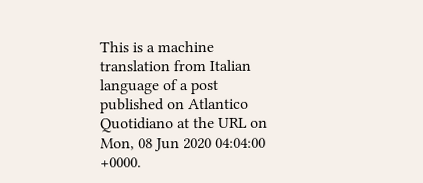This is a machine translation from Italian language of a post published on Atlantico Quotidiano at the URL on Mon, 08 Jun 2020 04:04:00 +0000.